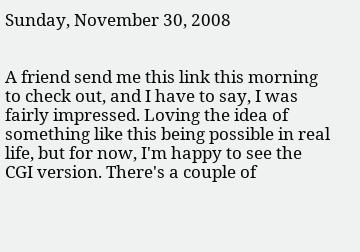Sunday, November 30, 2008


A friend send me this link this morning to check out, and I have to say, I was fairly impressed. Loving the idea of something like this being possible in real life, but for now, I'm happy to see the CGI version. There's a couple of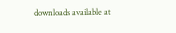downloads available at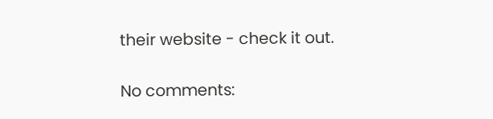their website - check it out.

No comments: